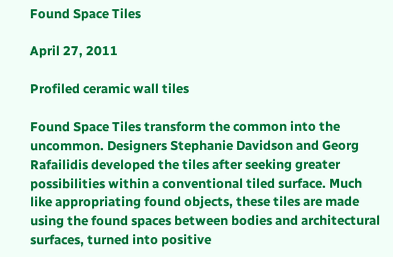Found Space Tiles

April 27, 2011

Profiled ceramic wall tiles

Found Space Tiles transform the common into the uncommon. Designers Stephanie Davidson and Georg Rafailidis developed the tiles after seeking greater possibilities within a conventional tiled surface. Much like appropriating found objects, these tiles are made using the found spaces between bodies and architectural surfaces, turned into positive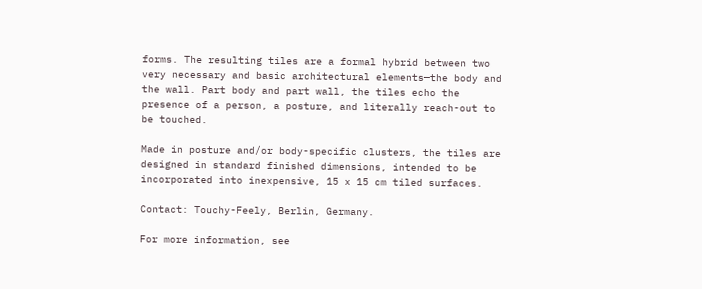forms. The resulting tiles are a formal hybrid between two very necessary and basic architectural elements—the body and the wall. Part body and part wall, the tiles echo the presence of a person, a posture, and literally reach-out to be touched.

Made in posture and/or body-specific clusters, the tiles are designed in standard finished dimensions, intended to be incorporated into inexpensive, 15 x 15 cm tiled surfaces.

Contact: Touchy-Feely, Berlin, Germany.

For more information, see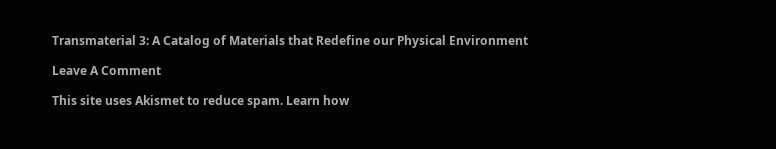Transmaterial 3: A Catalog of Materials that Redefine our Physical Environment

Leave A Comment

This site uses Akismet to reduce spam. Learn how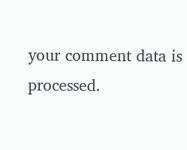your comment data is processed.